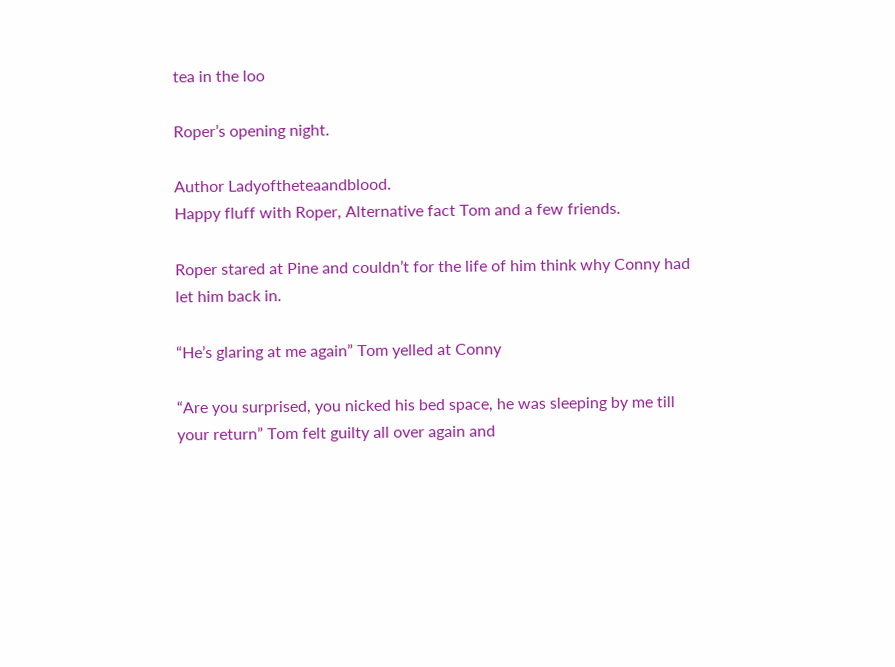tea in the loo

Roper’s opening night.

Author Ladyoftheteaandblood.
Happy fluff with Roper, Alternative fact Tom and a few friends.

Roper stared at Pine and couldn’t for the life of him think why Conny had let him back in.

“He’s glaring at me again” Tom yelled at Conny

“Are you surprised, you nicked his bed space, he was sleeping by me till your return” Tom felt guilty all over again and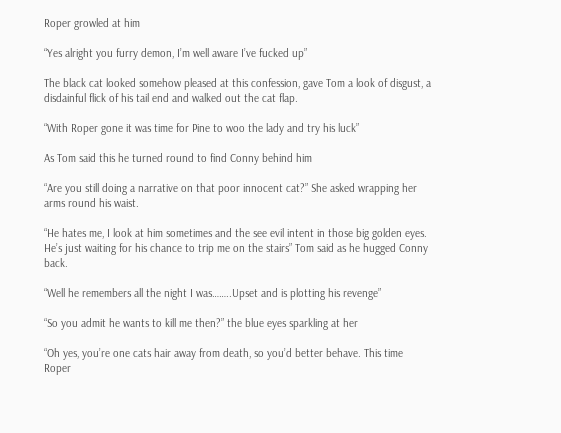Roper growled at him

“Yes alright you furry demon, I’m well aware I’ve fucked up”

The black cat looked somehow pleased at this confession, gave Tom a look of disgust, a disdainful flick of his tail end and walked out the cat flap.

“With Roper gone it was time for Pine to woo the lady and try his luck”

As Tom said this he turned round to find Conny behind him

“Are you still doing a narrative on that poor innocent cat?” She asked wrapping her arms round his waist.

“He hates me, I look at him sometimes and the see evil intent in those big golden eyes. He’s just waiting for his chance to trip me on the stairs” Tom said as he hugged Conny back.

“Well he remembers all the night I was……..Upset and is plotting his revenge”

“So you admit he wants to kill me then?” the blue eyes sparkling at her

“Oh yes, you’re one cats hair away from death, so you’d better behave. This time Roper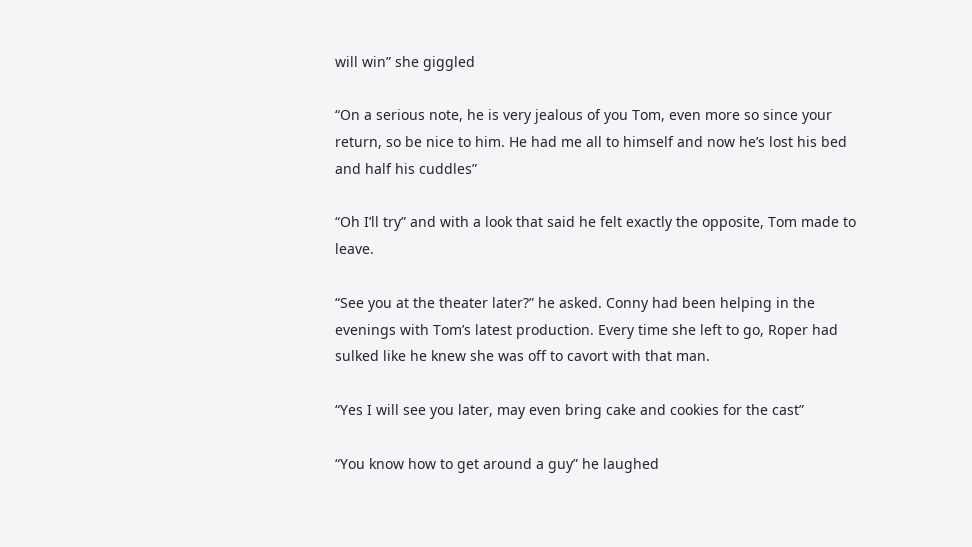will win” she giggled

“On a serious note, he is very jealous of you Tom, even more so since your return, so be nice to him. He had me all to himself and now he’s lost his bed and half his cuddles”

“Oh I’ll try” and with a look that said he felt exactly the opposite, Tom made to leave.

“See you at the theater later?” he asked. Conny had been helping in the evenings with Tom’s latest production. Every time she left to go, Roper had sulked like he knew she was off to cavort with that man.

“Yes I will see you later, may even bring cake and cookies for the cast”

“You know how to get around a guy” he laughed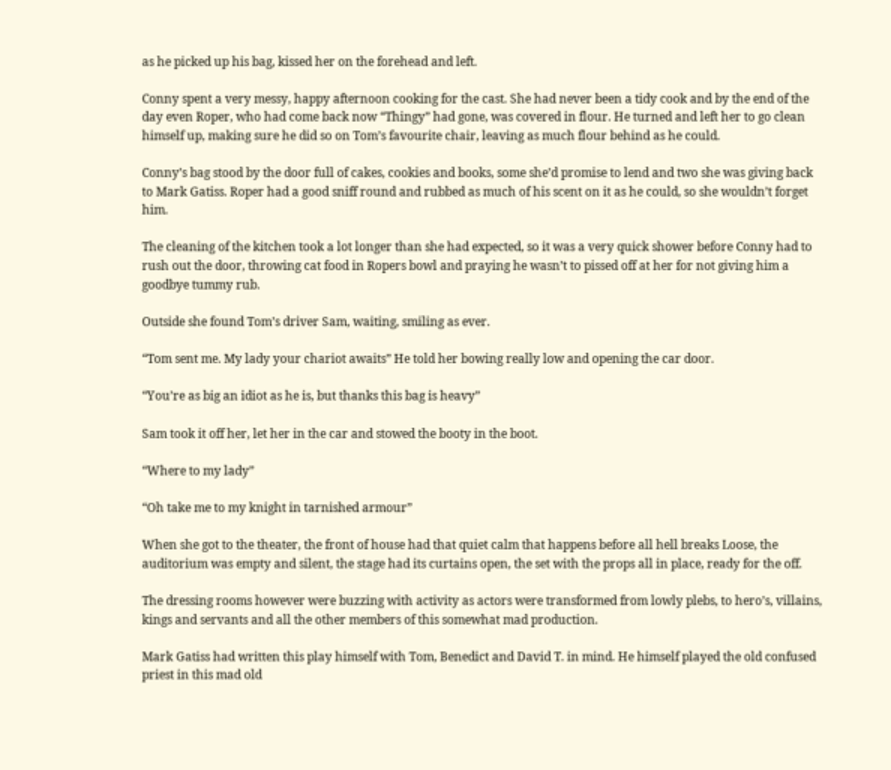as he picked up his bag, kissed her on the forehead and left.

Conny spent a very messy, happy afternoon cooking for the cast. She had never been a tidy cook and by the end of the day even Roper, who had come back now “Thingy” had gone, was covered in flour. He turned and left her to go clean himself up, making sure he did so on Tom’s favourite chair, leaving as much flour behind as he could.

Conny’s bag stood by the door full of cakes, cookies and books, some she’d promise to lend and two she was giving back to Mark Gatiss. Roper had a good sniff round and rubbed as much of his scent on it as he could, so she wouldn’t forget him.

The cleaning of the kitchen took a lot longer than she had expected, so it was a very quick shower before Conny had to rush out the door, throwing cat food in Ropers bowl and praying he wasn’t to pissed off at her for not giving him a goodbye tummy rub.

Outside she found Tom’s driver Sam, waiting, smiling as ever.

“Tom sent me. My lady your chariot awaits” He told her bowing really low and opening the car door.

“You’re as big an idiot as he is, but thanks this bag is heavy”

Sam took it off her, let her in the car and stowed the booty in the boot.

“Where to my lady”

“Oh take me to my knight in tarnished armour”

When she got to the theater, the front of house had that quiet calm that happens before all hell breaks Loose, the auditorium was empty and silent, the stage had its curtains open, the set with the props all in place, ready for the off.

The dressing rooms however were buzzing with activity as actors were transformed from lowly plebs, to hero’s, villains, kings and servants and all the other members of this somewhat mad production.

Mark Gatiss had written this play himself with Tom, Benedict and David T. in mind. He himself played the old confused priest in this mad old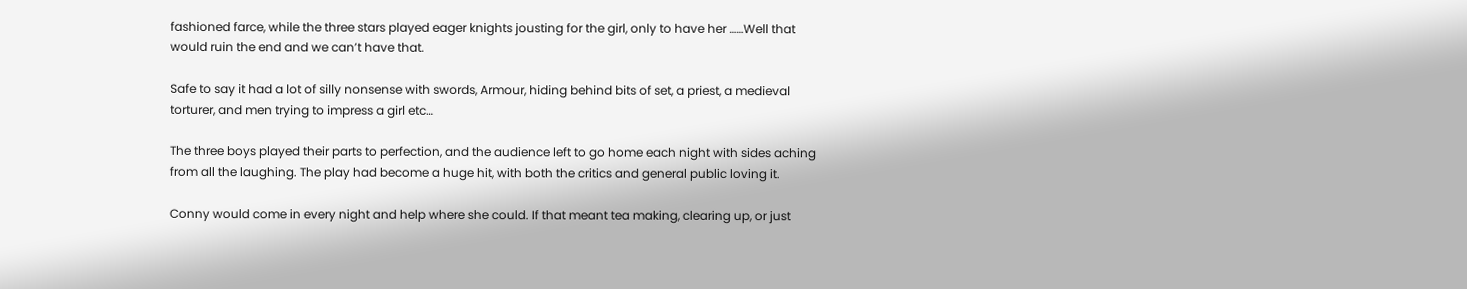fashioned farce, while the three stars played eager knights jousting for the girl, only to have her ……Well that would ruin the end and we can’t have that.

Safe to say it had a lot of silly nonsense with swords, Armour, hiding behind bits of set, a priest, a medieval torturer, and men trying to impress a girl etc…

The three boys played their parts to perfection, and the audience left to go home each night with sides aching from all the laughing. The play had become a huge hit, with both the critics and general public loving it.

Conny would come in every night and help where she could. If that meant tea making, clearing up, or just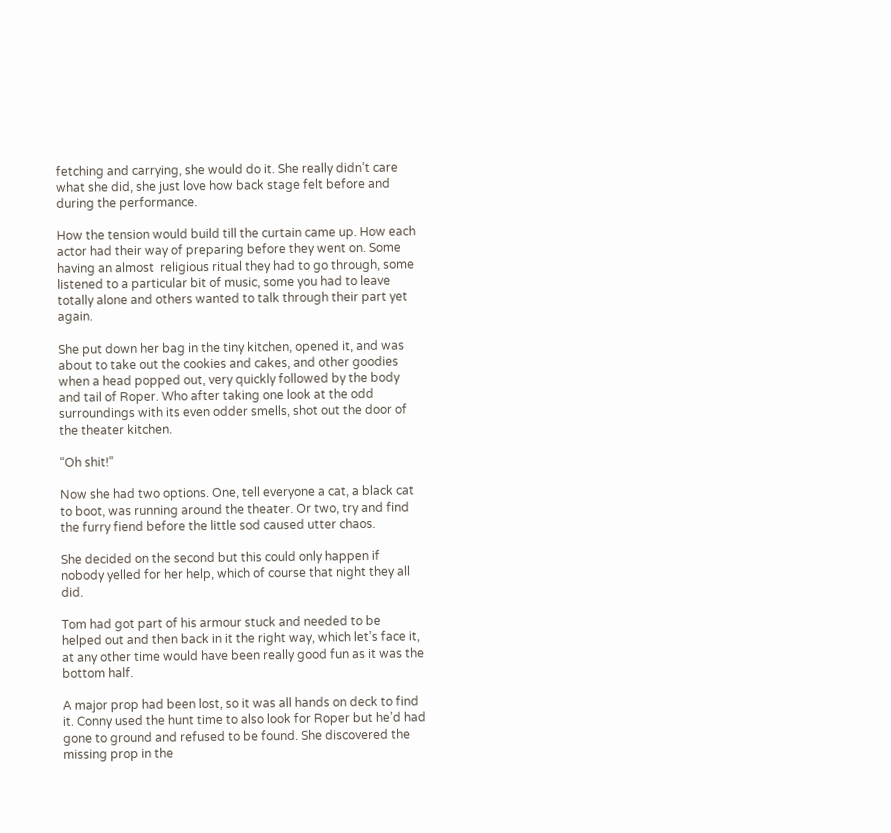fetching and carrying, she would do it. She really didn’t care what she did, she just love how back stage felt before and during the performance.

How the tension would build till the curtain came up. How each actor had their way of preparing before they went on. Some having an almost  religious ritual they had to go through, some listened to a particular bit of music, some you had to leave totally alone and others wanted to talk through their part yet again.

She put down her bag in the tiny kitchen, opened it, and was about to take out the cookies and cakes, and other goodies when a head popped out, very quickly followed by the body and tail of Roper. Who after taking one look at the odd surroundings with its even odder smells, shot out the door of the theater kitchen.

“Oh shit!”

Now she had two options. One, tell everyone a cat, a black cat to boot, was running around the theater. Or two, try and find the furry fiend before the little sod caused utter chaos.

She decided on the second but this could only happen if nobody yelled for her help, which of course that night they all did.

Tom had got part of his armour stuck and needed to be  helped out and then back in it the right way, which let’s face it, at any other time would have been really good fun as it was the bottom half.

A major prop had been lost, so it was all hands on deck to find it. Conny used the hunt time to also look for Roper but he’d had gone to ground and refused to be found. She discovered the missing prop in the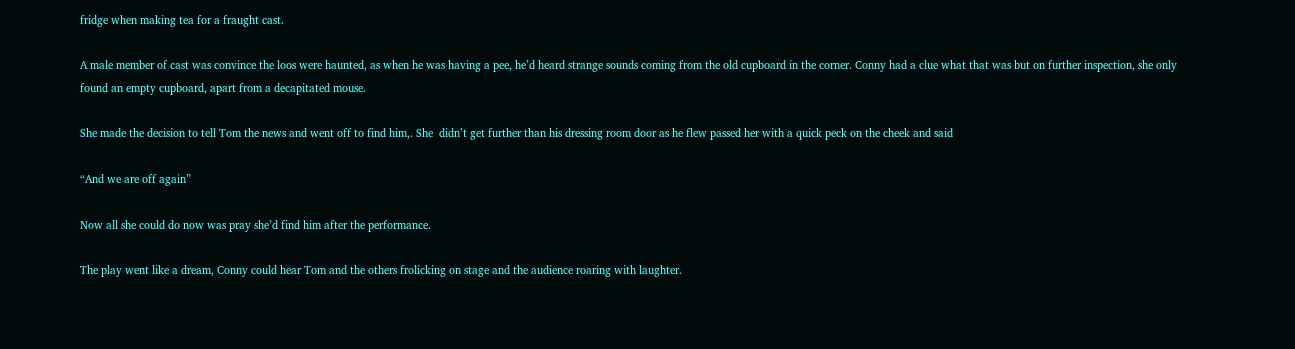fridge when making tea for a fraught cast.

A male member of cast was convince the loos were haunted, as when he was having a pee, he’d heard strange sounds coming from the old cupboard in the corner. Conny had a clue what that was but on further inspection, she only found an empty cupboard, apart from a decapitated mouse.

She made the decision to tell Tom the news and went off to find him,. She  didn’t get further than his dressing room door as he flew passed her with a quick peck on the cheek and said

“And we are off again”

Now all she could do now was pray she’d find him after the performance.

The play went like a dream, Conny could hear Tom and the others frolicking on stage and the audience roaring with laughter.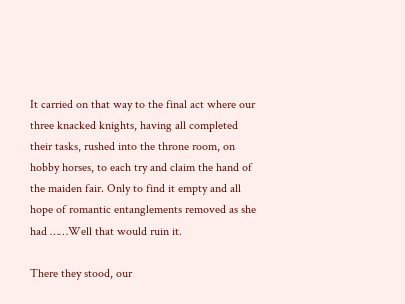It carried on that way to the final act where our three knacked knights, having all completed their tasks, rushed into the throne room, on hobby horses, to each try and claim the hand of the maiden fair. Only to find it empty and all hope of romantic entanglements removed as she had ……Well that would ruin it.

There they stood, our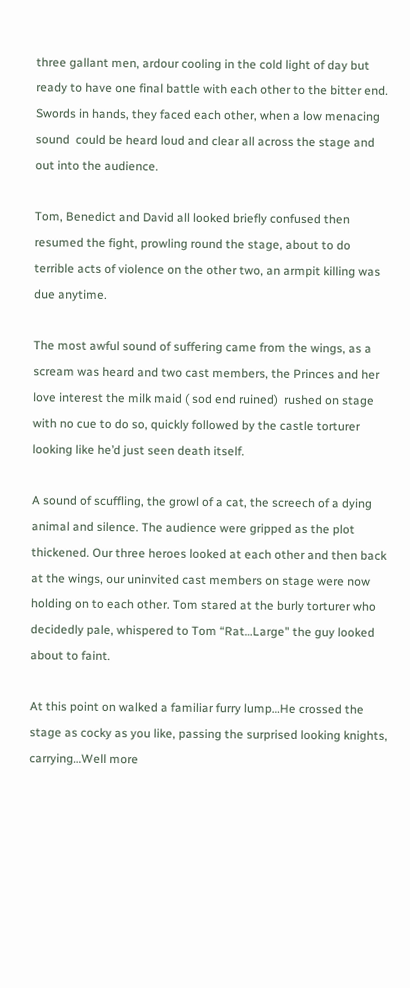three gallant men, ardour cooling in the cold light of day but ready to have one final battle with each other to the bitter end. Swords in hands, they faced each other, when a low menacing sound  could be heard loud and clear all across the stage and out into the audience.

Tom, Benedict and David all looked briefly confused then resumed the fight, prowling round the stage, about to do  terrible acts of violence on the other two, an armpit killing was due anytime.

The most awful sound of suffering came from the wings, as a scream was heard and two cast members, the Princes and her love interest the milk maid ( sod end ruined)  rushed on stage with no cue to do so, quickly followed by the castle torturer looking like he’d just seen death itself.

A sound of scuffling, the growl of a cat, the screech of a dying animal and silence. The audience were gripped as the plot thickened. Our three heroes looked at each other and then back at the wings, our uninvited cast members on stage were now holding on to each other. Tom stared at the burly torturer who decidedly pale, whispered to Tom “Rat…Large" the guy looked about to faint.

At this point on walked a familiar furry lump…He crossed the stage as cocky as you like, passing the surprised looking knights, carrying…Well more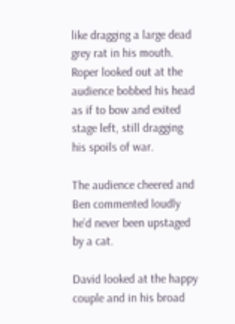like dragging a large dead grey rat in his mouth. Roper looked out at the audience bobbed his head as if to bow and exited stage left, still dragging his spoils of war.

The audience cheered and Ben commented loudly he’d never been upstaged by a cat.

David looked at the happy couple and in his broad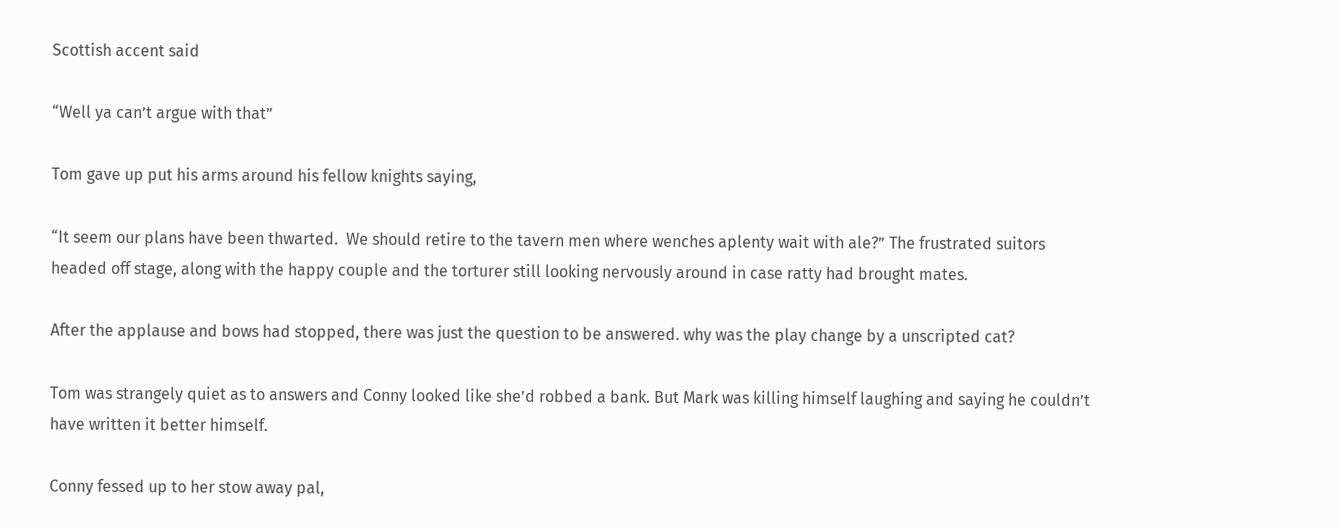Scottish accent said

“Well ya can’t argue with that”

Tom gave up put his arms around his fellow knights saying,

“It seem our plans have been thwarted.  We should retire to the tavern men where wenches aplenty wait with ale?” The frustrated suitors headed off stage, along with the happy couple and the torturer still looking nervously around in case ratty had brought mates.

After the applause and bows had stopped, there was just the question to be answered. why was the play change by a unscripted cat?

Tom was strangely quiet as to answers and Conny looked like she’d robbed a bank. But Mark was killing himself laughing and saying he couldn’t have written it better himself.

Conny fessed up to her stow away pal,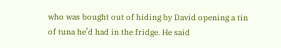who was bought out of hiding by David opening a tin of tuna he’d had in the fridge. He said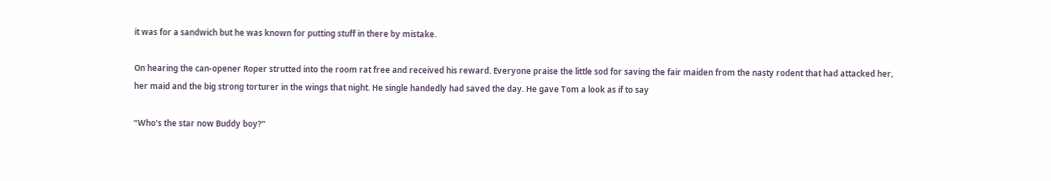it was for a sandwich but he was known for putting stuff in there by mistake.

On hearing the can-opener Roper strutted into the room rat free and received his reward. Everyone praise the little sod for saving the fair maiden from the nasty rodent that had attacked her, her maid and the big strong torturer in the wings that night. He single handedly had saved the day. He gave Tom a look as if to say

“Who’s the star now Buddy boy?”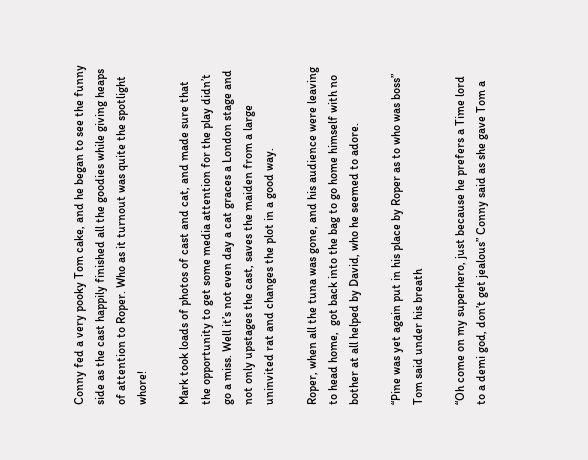Conny fed a very pooky Tom cake, and he began to see the funny side as the cast happily finished all the goodies while giving heaps of attention to Roper. Who as it turnout was quite the spotlight whore!

Mark took loads of photos of cast and cat, and made sure that the opportunity to get some media attention for the play didn’t go a miss. Well it’s not even day a cat graces a London stage and not only upstages the cast, saves the maiden from a large uninvited rat and changes the plot in a good way.

Roper, when all the tuna was gone, and his audience were leaving to head home,  got back into the bag to go home himself with no bother at all helped by David, who he seemed to adore.

“Pine was yet again put in his place by Roper as to who was boss” Tom said under his breath

“Oh come on my superhero, just because he prefers a Time lord to a demi god, don’t get jealous” Conny said as she gave Tom a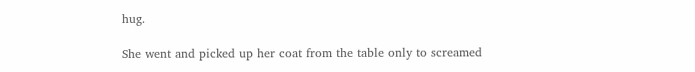hug.

She went and picked up her coat from the table only to screamed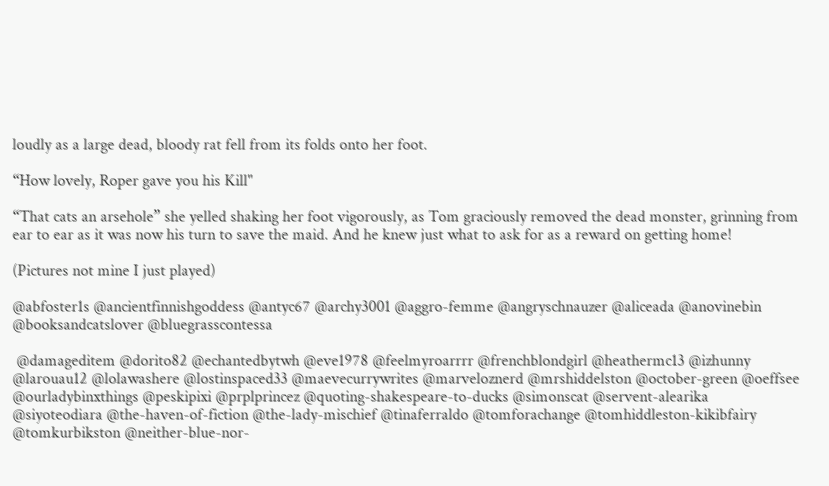loudly as a large dead, bloody rat fell from its folds onto her foot.

“How lovely, Roper gave you his Kill"

“That cats an arsehole” she yelled shaking her foot vigorously, as Tom graciously removed the dead monster, grinning from ear to ear as it was now his turn to save the maid. And he knew just what to ask for as a reward on getting home!

(Pictures not mine I just played)

@abfoster1s @ancientfinnishgoddess @antyc67 @archy3001 @aggro-femme @angryschnauzer @aliceada @anovinebin  @booksandcatslover @bluegrasscontessa

 @damageditem @dorito82 @echantedbytwh @eve1978 @feelmyroarrrr @frenchblondgirl @heathermc13 @izhunny @larouau12 @lolawashere @lostinspaced33 @maevecurrywrites @marveloznerd @mrshiddelston @october-green @oeffsee @ourladybinxthings @peskipixi @prplprincez @quoting-shakespeare-to-ducks @simonscat @servent-alearika @siyoteodiara @the-haven-of-fiction @the-lady-mischief @tinaferraldo @tomforachange @tomhiddleston-kikibfairy @tomkurbikston @neither-blue-nor-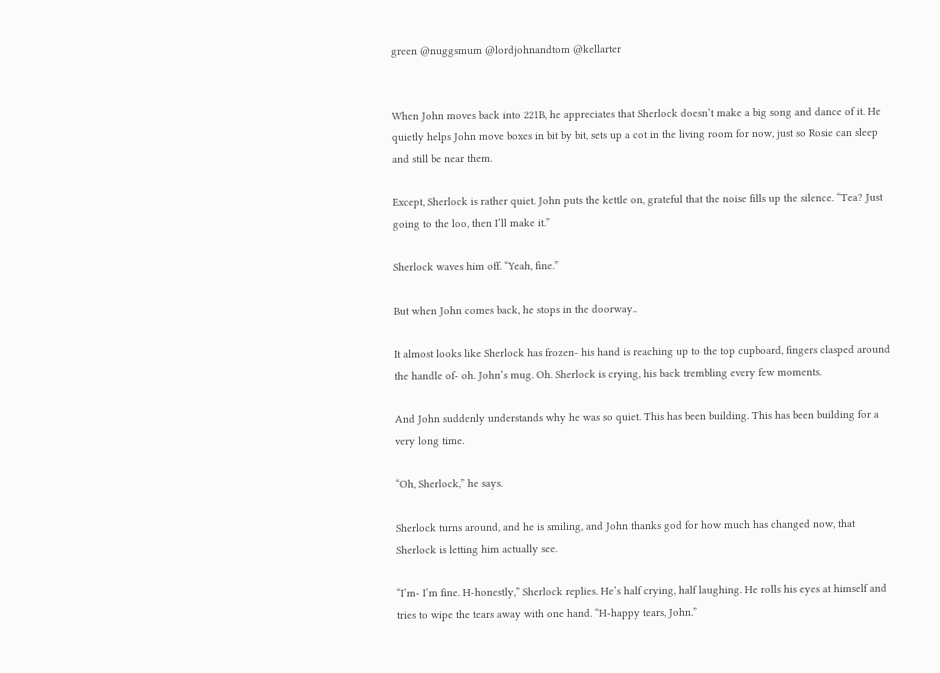green @nuggsmum @lordjohnandtom @kellarter


When John moves back into 221B, he appreciates that Sherlock doesn’t make a big song and dance of it. He quietly helps John move boxes in bit by bit, sets up a cot in the living room for now, just so Rosie can sleep and still be near them.

Except, Sherlock is rather quiet. John puts the kettle on, grateful that the noise fills up the silence. “Tea? Just going to the loo, then I’ll make it.”

Sherlock waves him off. “Yeah, fine.”

But when John comes back, he stops in the doorway..

It almost looks like Sherlock has frozen- his hand is reaching up to the top cupboard, fingers clasped around the handle of- oh. John’s mug. Oh. Sherlock is crying, his back trembling every few moments.

And John suddenly understands why he was so quiet. This has been building. This has been building for a very long time.

“Oh, Sherlock,” he says.

Sherlock turns around, and he is smiling, and John thanks god for how much has changed now, that Sherlock is letting him actually see.

“I’m- I’m fine. H-honestly,” Sherlock replies. He’s half crying, half laughing. He rolls his eyes at himself and tries to wipe the tears away with one hand. “H-happy tears, John.”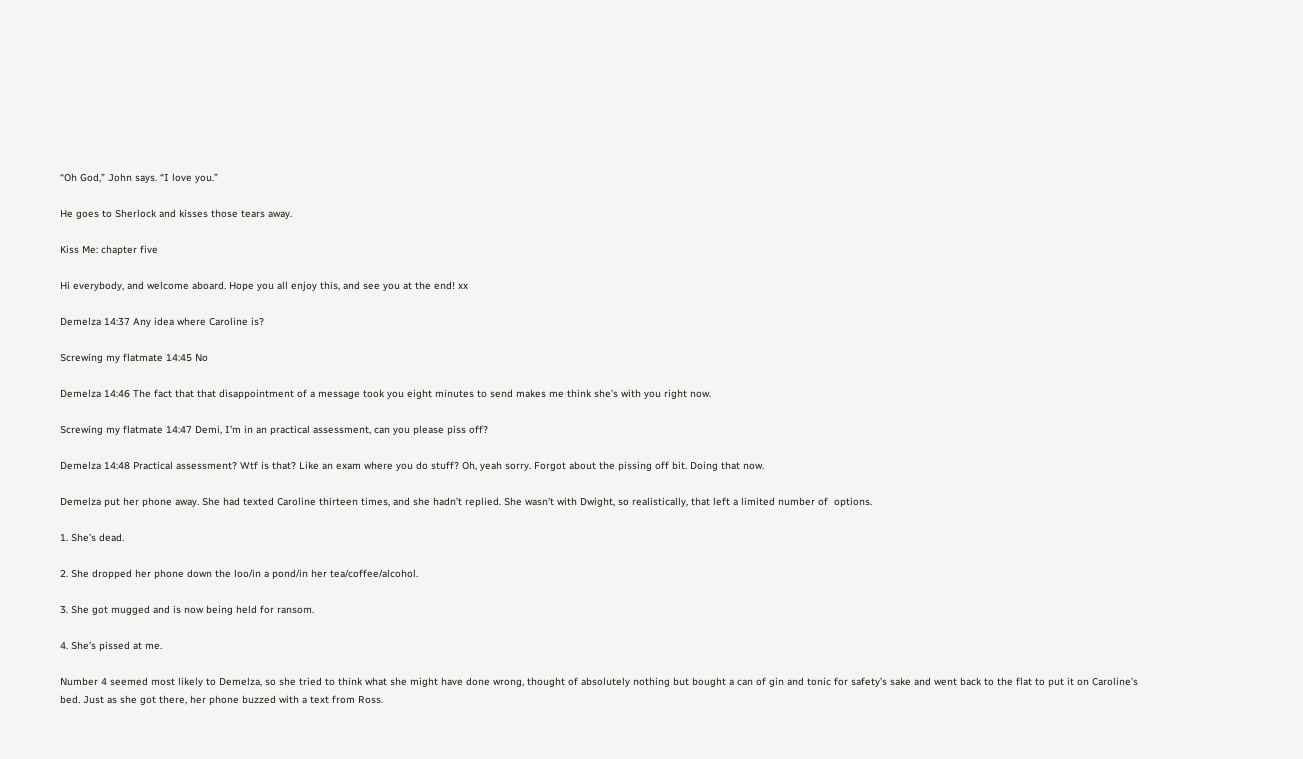“Oh God,” John says. “I love you.”

He goes to Sherlock and kisses those tears away.

Kiss Me: chapter five

Hi everybody, and welcome aboard. Hope you all enjoy this, and see you at the end! xx

Demelza 14:37 Any idea where Caroline is?

Screwing my flatmate 14:45 No

Demelza 14:46 The fact that that disappointment of a message took you eight minutes to send makes me think she’s with you right now.

Screwing my flatmate 14:47 Demi, I’m in an practical assessment, can you please piss off?

Demelza 14:48 Practical assessment? Wtf is that? Like an exam where you do stuff? Oh, yeah sorry. Forgot about the pissing off bit. Doing that now.

Demelza put her phone away. She had texted Caroline thirteen times, and she hadn’t replied. She wasn’t with Dwight, so realistically, that left a limited number of  options.

1. She’s dead.

2. She dropped her phone down the loo/in a pond/in her tea/coffee/alcohol.

3. She got mugged and is now being held for ransom.

4. She’s pissed at me.

Number 4 seemed most likely to Demelza, so she tried to think what she might have done wrong, thought of absolutely nothing but bought a can of gin and tonic for safety’s sake and went back to the flat to put it on Caroline’s bed. Just as she got there, her phone buzzed with a text from Ross.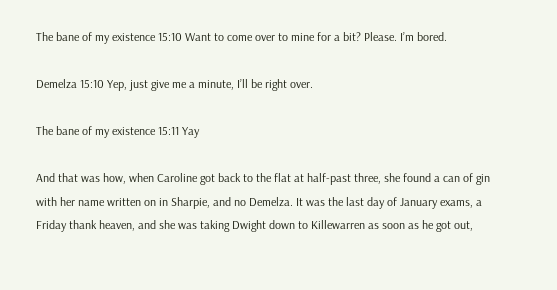The bane of my existence 15:10 Want to come over to mine for a bit? Please. I’m bored.

Demelza 15:10 Yep, just give me a minute, I’ll be right over.

The bane of my existence 15:11 Yay

And that was how, when Caroline got back to the flat at half-past three, she found a can of gin with her name written on in Sharpie, and no Demelza. It was the last day of January exams, a Friday thank heaven, and she was taking Dwight down to Killewarren as soon as he got out,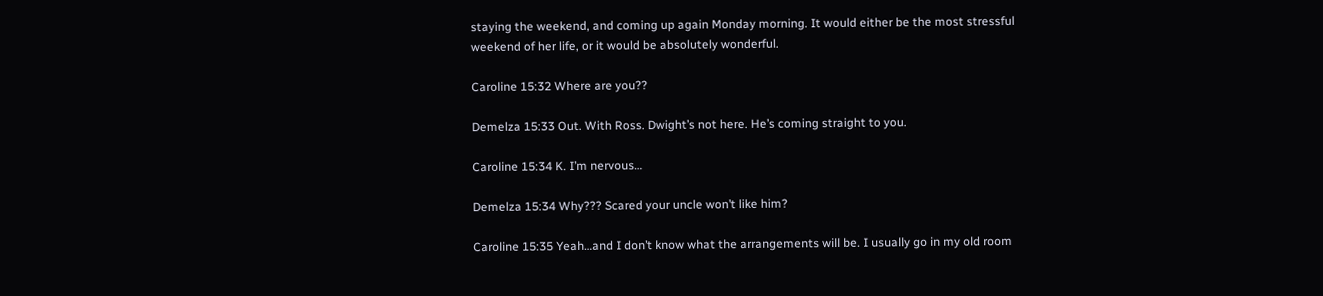staying the weekend, and coming up again Monday morning. It would either be the most stressful weekend of her life, or it would be absolutely wonderful.

Caroline 15:32 Where are you??

Demelza 15:33 Out. With Ross. Dwight’s not here. He’s coming straight to you.

Caroline 15:34 K. I’m nervous…

Demelza 15:34 Why??? Scared your uncle won’t like him?

Caroline 15:35 Yeah…and I don’t know what the arrangements will be. I usually go in my old room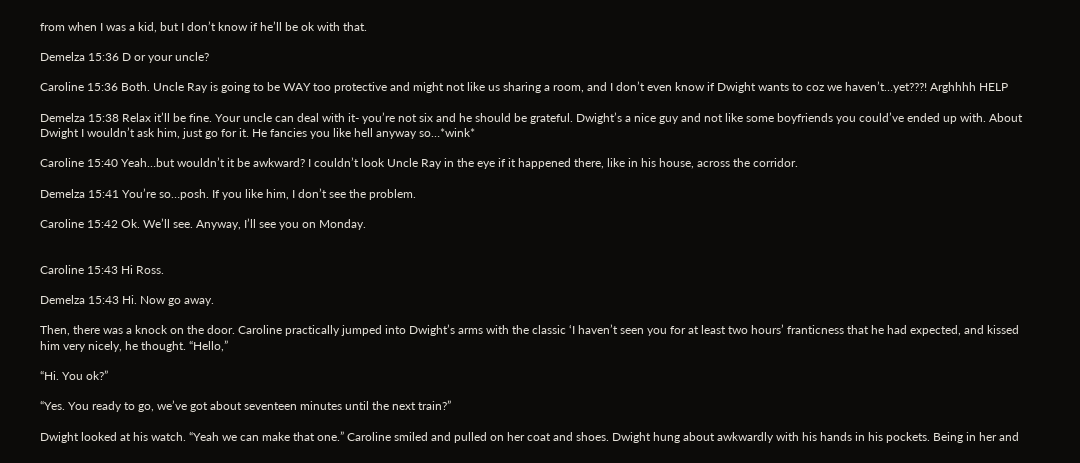from when I was a kid, but I don’t know if he’ll be ok with that.

Demelza 15:36 D or your uncle?

Caroline 15:36 Both. Uncle Ray is going to be WAY too protective and might not like us sharing a room, and I don’t even know if Dwight wants to coz we haven’t…yet???! Arghhhh HELP

Demelza 15:38 Relax it’ll be fine. Your uncle can deal with it- you’re not six and he should be grateful. Dwight’s a nice guy and not like some boyfriends you could’ve ended up with. About Dwight I wouldn’t ask him, just go for it. He fancies you like hell anyway so…*wink*

Caroline 15:40 Yeah…but wouldn’t it be awkward? I couldn’t look Uncle Ray in the eye if it happened there, like in his house, across the corridor.

Demelza 15:41 You’re so…posh. If you like him, I don’t see the problem.

Caroline 15:42 Ok. We’ll see. Anyway, I’ll see you on Monday.


Caroline 15:43 Hi Ross.

Demelza 15:43 Hi. Now go away.

Then, there was a knock on the door. Caroline practically jumped into Dwight’s arms with the classic ‘I haven’t seen you for at least two hours’ franticness that he had expected, and kissed him very nicely, he thought. “Hello,”

“Hi. You ok?”

“Yes. You ready to go, we’ve got about seventeen minutes until the next train?”

Dwight looked at his watch. “Yeah we can make that one.” Caroline smiled and pulled on her coat and shoes. Dwight hung about awkwardly with his hands in his pockets. Being in her and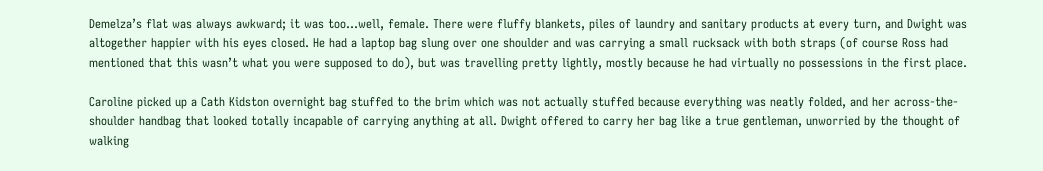Demelza’s flat was always awkward; it was too…well, female. There were fluffy blankets, piles of laundry and sanitary products at every turn, and Dwight was altogether happier with his eyes closed. He had a laptop bag slung over one shoulder and was carrying a small rucksack with both straps (of course Ross had mentioned that this wasn’t what you were supposed to do), but was travelling pretty lightly, mostly because he had virtually no possessions in the first place.

Caroline picked up a Cath Kidston overnight bag stuffed to the brim which was not actually stuffed because everything was neatly folded, and her across-the-shoulder handbag that looked totally incapable of carrying anything at all. Dwight offered to carry her bag like a true gentleman, unworried by the thought of walking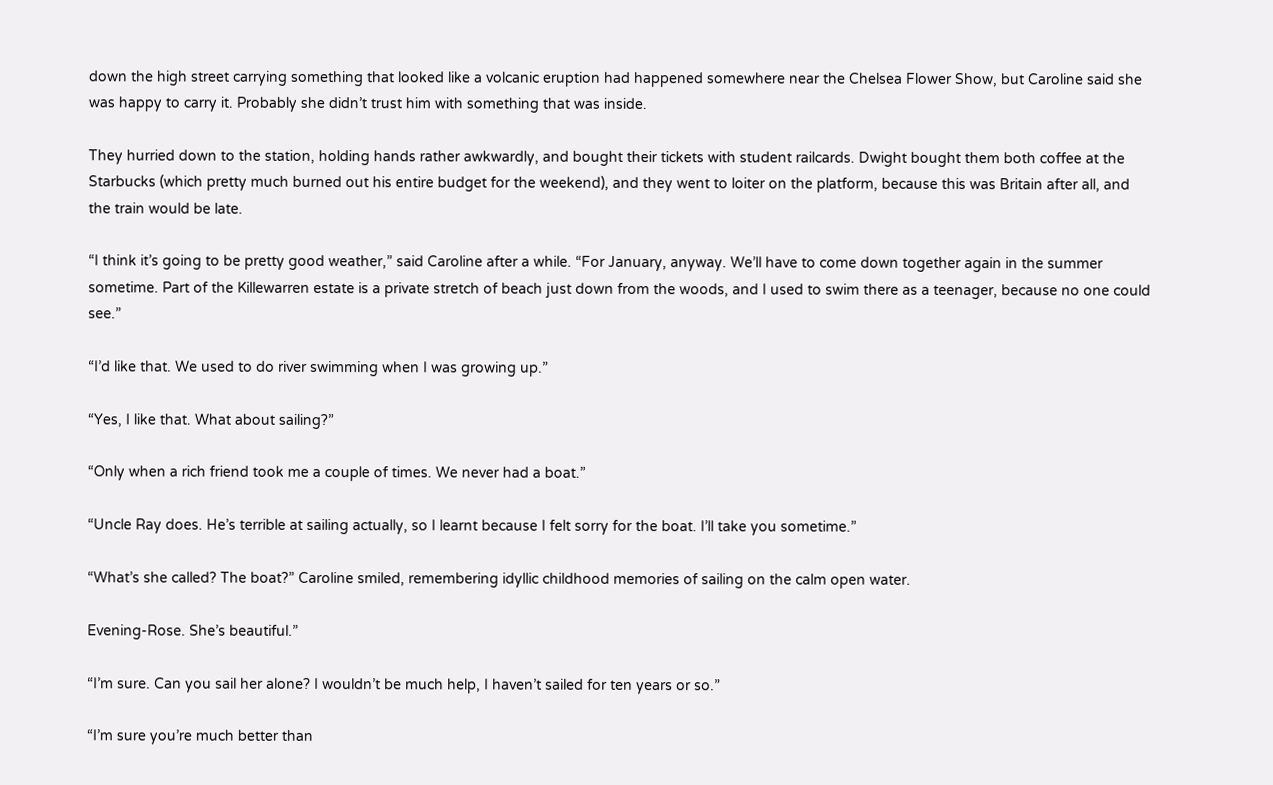down the high street carrying something that looked like a volcanic eruption had happened somewhere near the Chelsea Flower Show, but Caroline said she was happy to carry it. Probably she didn’t trust him with something that was inside.

They hurried down to the station, holding hands rather awkwardly, and bought their tickets with student railcards. Dwight bought them both coffee at the Starbucks (which pretty much burned out his entire budget for the weekend), and they went to loiter on the platform, because this was Britain after all, and the train would be late.

“I think it’s going to be pretty good weather,” said Caroline after a while. “For January, anyway. We’ll have to come down together again in the summer sometime. Part of the Killewarren estate is a private stretch of beach just down from the woods, and I used to swim there as a teenager, because no one could see.”

“I’d like that. We used to do river swimming when I was growing up.”

“Yes, I like that. What about sailing?”

“Only when a rich friend took me a couple of times. We never had a boat.”

“Uncle Ray does. He’s terrible at sailing actually, so I learnt because I felt sorry for the boat. I’ll take you sometime.”

“What’s she called? The boat?” Caroline smiled, remembering idyllic childhood memories of sailing on the calm open water.

Evening-Rose. She’s beautiful.”

“I’m sure. Can you sail her alone? I wouldn’t be much help, I haven’t sailed for ten years or so.”

“I’m sure you’re much better than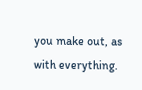you make out, as with everything.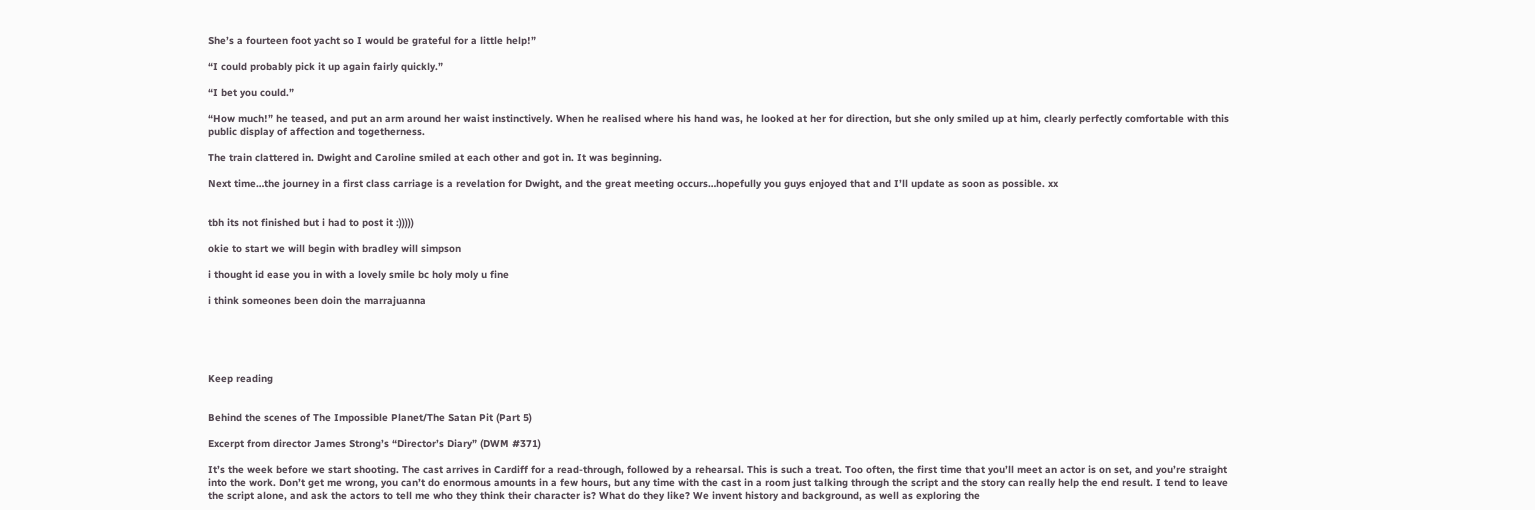She’s a fourteen foot yacht so I would be grateful for a little help!”

“I could probably pick it up again fairly quickly.”

“I bet you could.”

“How much!” he teased, and put an arm around her waist instinctively. When he realised where his hand was, he looked at her for direction, but she only smiled up at him, clearly perfectly comfortable with this public display of affection and togetherness.

The train clattered in. Dwight and Caroline smiled at each other and got in. It was beginning.

Next time…the journey in a first class carriage is a revelation for Dwight, and the great meeting occurs…hopefully you guys enjoyed that and I’ll update as soon as possible. xx


tbh its not finished but i had to post it :)))))

okie to start we will begin with bradley will simpson

i thought id ease you in with a lovely smile bc holy moly u fine

i think someones been doin the marrajuanna





Keep reading


Behind the scenes of The Impossible Planet/The Satan Pit (Part 5)

Excerpt from director James Strong’s “Director’s Diary” (DWM #371)

It’s the week before we start shooting. The cast arrives in Cardiff for a read-through, followed by a rehearsal. This is such a treat. Too often, the first time that you’ll meet an actor is on set, and you’re straight into the work. Don’t get me wrong, you can’t do enormous amounts in a few hours, but any time with the cast in a room just talking through the script and the story can really help the end result. I tend to leave the script alone, and ask the actors to tell me who they think their character is? What do they like? We invent history and background, as well as exploring the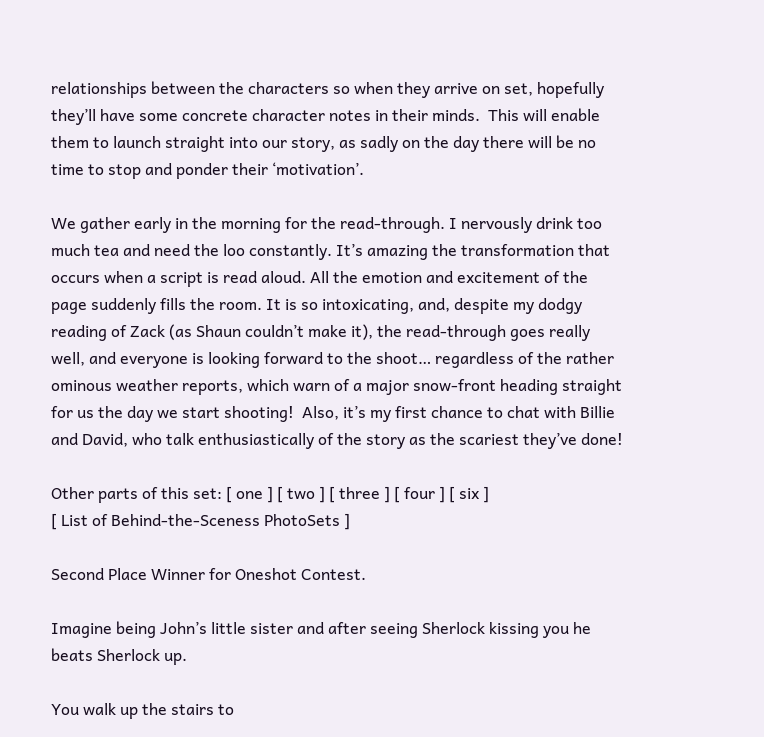relationships between the characters so when they arrive on set, hopefully they’ll have some concrete character notes in their minds.  This will enable them to launch straight into our story, as sadly on the day there will be no time to stop and ponder their ‘motivation’.

We gather early in the morning for the read-through. I nervously drink too much tea and need the loo constantly. It’s amazing the transformation that occurs when a script is read aloud. All the emotion and excitement of the page suddenly fills the room. It is so intoxicating, and, despite my dodgy reading of Zack (as Shaun couldn’t make it), the read-through goes really well, and everyone is looking forward to the shoot… regardless of the rather ominous weather reports, which warn of a major snow-front heading straight for us the day we start shooting!  Also, it’s my first chance to chat with Billie and David, who talk enthusiastically of the story as the scariest they’ve done!

Other parts of this set: [ one ] [ two ] [ three ] [ four ] [ six ]
[ List of Behind-the-Sceness PhotoSets ]

Second Place Winner for Oneshot Contest.

Imagine being John’s little sister and after seeing Sherlock kissing you he beats Sherlock up.

You walk up the stairs to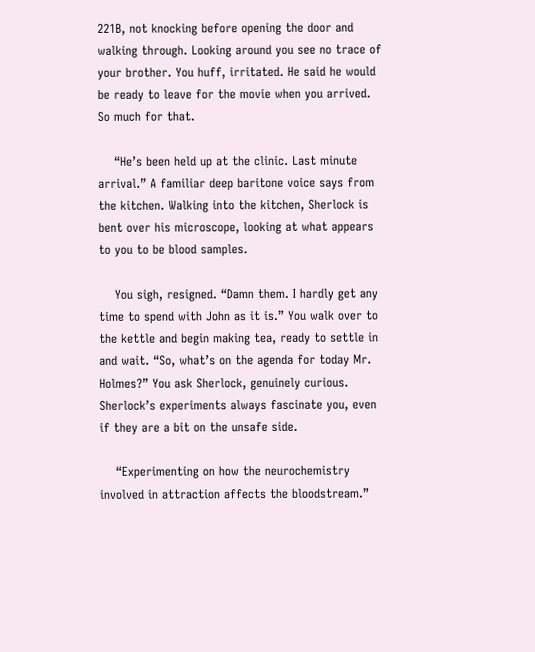221B, not knocking before opening the door and walking through. Looking around you see no trace of your brother. You huff, irritated. He said he would be ready to leave for the movie when you arrived. So much for that.

    “He’s been held up at the clinic. Last minute arrival.” A familiar deep baritone voice says from the kitchen. Walking into the kitchen, Sherlock is bent over his microscope, looking at what appears to you to be blood samples.

    You sigh, resigned. “Damn them. I hardly get any time to spend with John as it is.” You walk over to the kettle and begin making tea, ready to settle in and wait. “So, what’s on the agenda for today Mr. Holmes?” You ask Sherlock, genuinely curious. Sherlock’s experiments always fascinate you, even if they are a bit on the unsafe side.

    “Experimenting on how the neurochemistry involved in attraction affects the bloodstream.”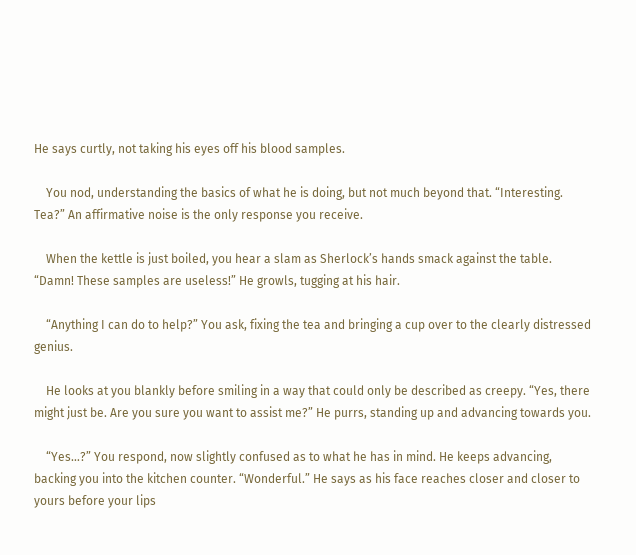He says curtly, not taking his eyes off his blood samples.

    You nod, understanding the basics of what he is doing, but not much beyond that. “Interesting. Tea?” An affirmative noise is the only response you receive.

    When the kettle is just boiled, you hear a slam as Sherlock’s hands smack against the table. “Damn! These samples are useless!” He growls, tugging at his hair.

    “Anything I can do to help?” You ask, fixing the tea and bringing a cup over to the clearly distressed genius.

    He looks at you blankly before smiling in a way that could only be described as creepy. “Yes, there might just be. Are you sure you want to assist me?” He purrs, standing up and advancing towards you.

    “Yes…?” You respond, now slightly confused as to what he has in mind. He keeps advancing, backing you into the kitchen counter. “Wonderful.” He says as his face reaches closer and closer to yours before your lips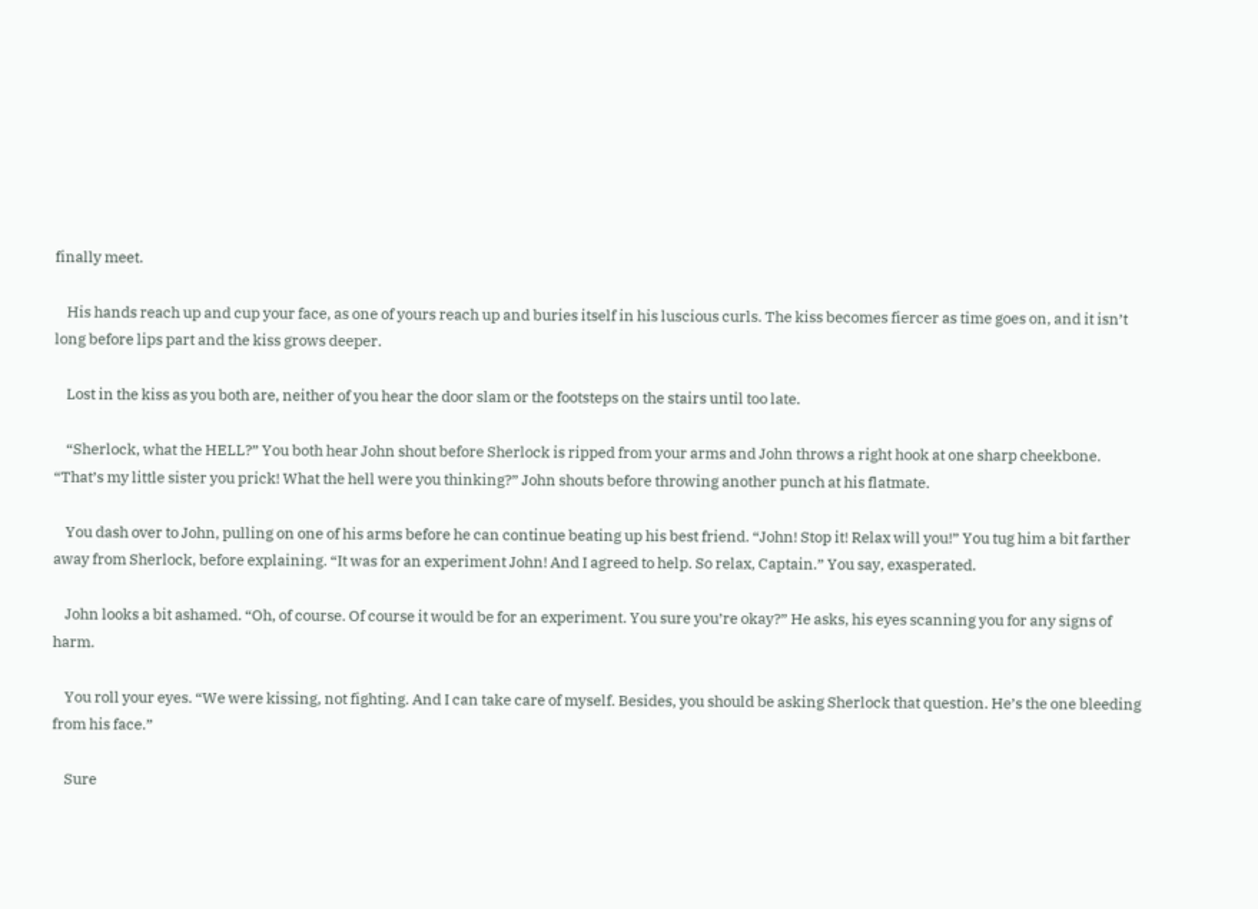finally meet.

    His hands reach up and cup your face, as one of yours reach up and buries itself in his luscious curls. The kiss becomes fiercer as time goes on, and it isn’t long before lips part and the kiss grows deeper.

    Lost in the kiss as you both are, neither of you hear the door slam or the footsteps on the stairs until too late.

    “Sherlock, what the HELL?” You both hear John shout before Sherlock is ripped from your arms and John throws a right hook at one sharp cheekbone. “That’s my little sister you prick! What the hell were you thinking?” John shouts before throwing another punch at his flatmate.

    You dash over to John, pulling on one of his arms before he can continue beating up his best friend. “John! Stop it! Relax will you!” You tug him a bit farther away from Sherlock, before explaining. “It was for an experiment John! And I agreed to help. So relax, Captain.” You say, exasperated.

    John looks a bit ashamed. “Oh, of course. Of course it would be for an experiment. You sure you’re okay?” He asks, his eyes scanning you for any signs of harm.

    You roll your eyes. “We were kissing, not fighting. And I can take care of myself. Besides, you should be asking Sherlock that question. He’s the one bleeding from his face.”

    Sure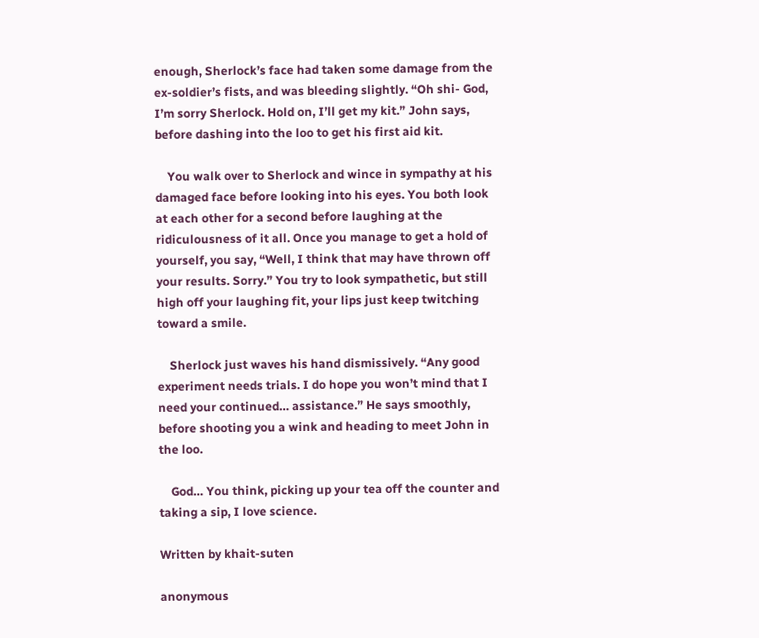enough, Sherlock’s face had taken some damage from the ex-soldier’s fists, and was bleeding slightly. “Oh shi- God, I’m sorry Sherlock. Hold on, I’ll get my kit.” John says, before dashing into the loo to get his first aid kit.

    You walk over to Sherlock and wince in sympathy at his damaged face before looking into his eyes. You both look at each other for a second before laughing at the ridiculousness of it all. Once you manage to get a hold of yourself, you say, “Well, I think that may have thrown off your results. Sorry.” You try to look sympathetic, but still high off your laughing fit, your lips just keep twitching toward a smile.

    Sherlock just waves his hand dismissively. “Any good experiment needs trials. I do hope you won’t mind that I need your continued… assistance.” He says smoothly, before shooting you a wink and heading to meet John in the loo.

    God… You think, picking up your tea off the counter and taking a sip, I love science.

Written by khait-suten

anonymous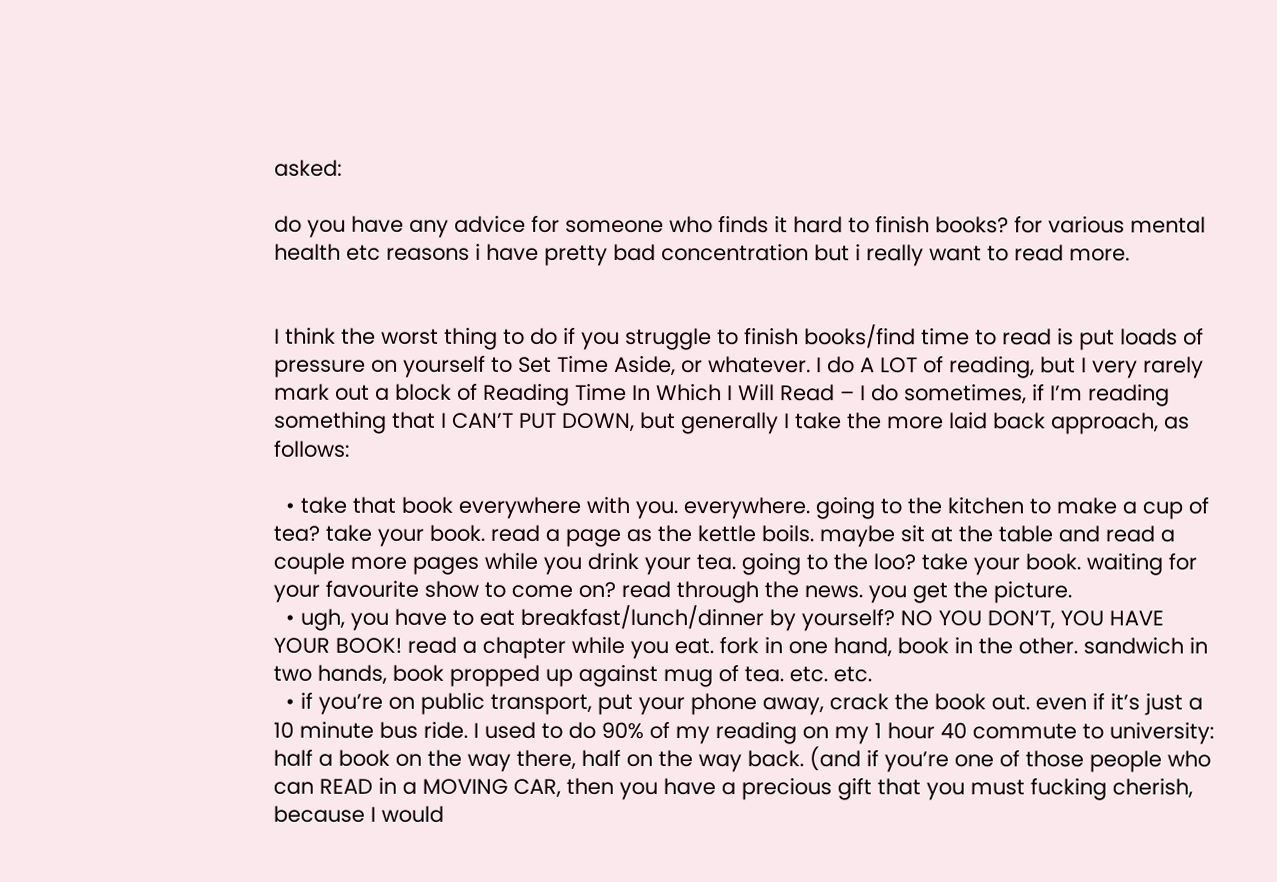asked:

do you have any advice for someone who finds it hard to finish books? for various mental health etc reasons i have pretty bad concentration but i really want to read more.


I think the worst thing to do if you struggle to finish books/find time to read is put loads of pressure on yourself to Set Time Aside, or whatever. I do A LOT of reading, but I very rarely mark out a block of Reading Time In Which I Will Read – I do sometimes, if I’m reading something that I CAN’T PUT DOWN, but generally I take the more laid back approach, as follows:

  • take that book everywhere with you. everywhere. going to the kitchen to make a cup of tea? take your book. read a page as the kettle boils. maybe sit at the table and read a couple more pages while you drink your tea. going to the loo? take your book. waiting for your favourite show to come on? read through the news. you get the picture.
  • ugh, you have to eat breakfast/lunch/dinner by yourself? NO YOU DON’T, YOU HAVE YOUR BOOK! read a chapter while you eat. fork in one hand, book in the other. sandwich in two hands, book propped up against mug of tea. etc. etc.
  • if you’re on public transport, put your phone away, crack the book out. even if it’s just a 10 minute bus ride. I used to do 90% of my reading on my 1 hour 40 commute to university: half a book on the way there, half on the way back. (and if you’re one of those people who can READ in a MOVING CAR, then you have a precious gift that you must fucking cherish, because I would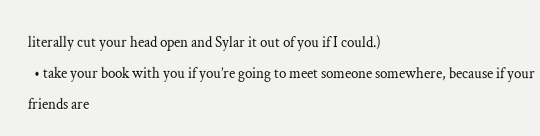literally cut your head open and Sylar it out of you if I could.)
  • take your book with you if you’re going to meet someone somewhere, because if your friends are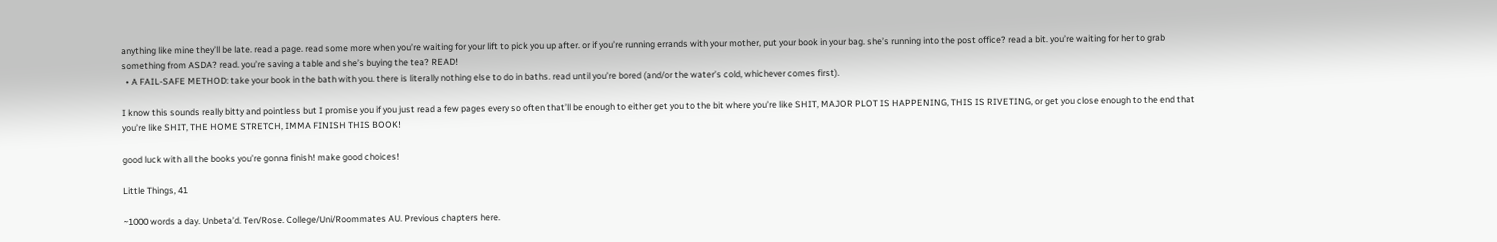anything like mine they’ll be late. read a page. read some more when you’re waiting for your lift to pick you up after. or if you’re running errands with your mother, put your book in your bag. she’s running into the post office? read a bit. you’re waiting for her to grab something from ASDA? read. you’re saving a table and she’s buying the tea? READ!
  • A FAIL-SAFE METHOD: take your book in the bath with you. there is literally nothing else to do in baths. read until you’re bored (and/or the water’s cold, whichever comes first).

I know this sounds really bitty and pointless but I promise you if you just read a few pages every so often that’ll be enough to either get you to the bit where you’re like SHIT, MAJOR PLOT IS HAPPENING, THIS IS RIVETING, or get you close enough to the end that you’re like SHIT, THE HOME STRETCH, IMMA FINISH THIS BOOK!

good luck with all the books you’re gonna finish! make good choices!

Little Things, 41

~1000 words a day. Unbeta’d. Ten/Rose. College/Uni/Roommates AU. Previous chapters here.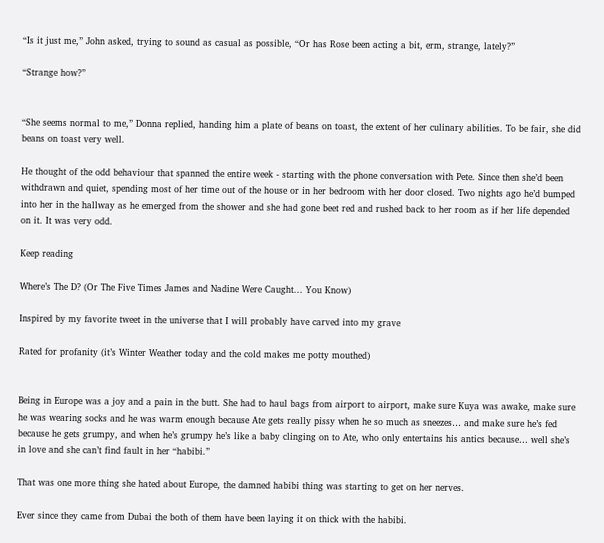“Is it just me,” John asked, trying to sound as casual as possible, “Or has Rose been acting a bit, erm, strange, lately?”

“Strange how?”


“She seems normal to me,” Donna replied, handing him a plate of beans on toast, the extent of her culinary abilities. To be fair, she did beans on toast very well.

He thought of the odd behaviour that spanned the entire week - starting with the phone conversation with Pete. Since then she’d been withdrawn and quiet, spending most of her time out of the house or in her bedroom with her door closed. Two nights ago he’d bumped into her in the hallway as he emerged from the shower and she had gone beet red and rushed back to her room as if her life depended on it. It was very odd.

Keep reading

Where’s The D? (Or The Five Times James and Nadine Were Caught... You Know)

Inspired by my favorite tweet in the universe that I will probably have carved into my grave

Rated for profanity (it’s Winter Weather today and the cold makes me potty mouthed)


Being in Europe was a joy and a pain in the butt. She had to haul bags from airport to airport, make sure Kuya was awake, make sure he was wearing socks and he was warm enough because Ate gets really pissy when he so much as sneezes… and make sure he’s fed because he gets grumpy, and when he’s grumpy he’s like a baby clinging on to Ate, who only entertains his antics because… well she’s in love and she can’t find fault in her “habibi.”

That was one more thing she hated about Europe, the damned habibi thing was starting to get on her nerves.

Ever since they came from Dubai the both of them have been laying it on thick with the habibi.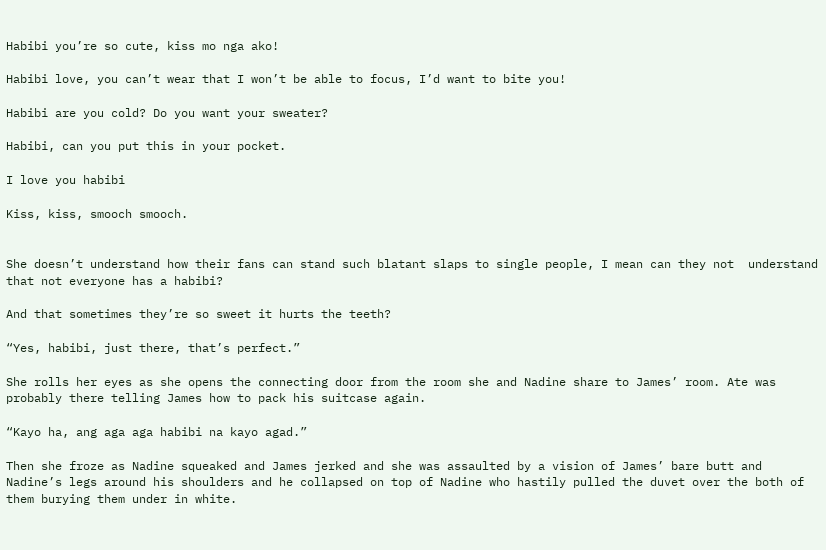Habibi you’re so cute, kiss mo nga ako!

Habibi love, you can’t wear that I won’t be able to focus, I’d want to bite you!

Habibi are you cold? Do you want your sweater?

Habibi, can you put this in your pocket.

I love you habibi

Kiss, kiss, smooch smooch.


She doesn’t understand how their fans can stand such blatant slaps to single people, I mean can they not  understand that not everyone has a habibi?

And that sometimes they’re so sweet it hurts the teeth?

“Yes, habibi, just there, that’s perfect.”

She rolls her eyes as she opens the connecting door from the room she and Nadine share to James’ room. Ate was probably there telling James how to pack his suitcase again.

“Kayo ha, ang aga aga habibi na kayo agad.”

Then she froze as Nadine squeaked and James jerked and she was assaulted by a vision of James’ bare butt and Nadine’s legs around his shoulders and he collapsed on top of Nadine who hastily pulled the duvet over the both of them burying them under in white.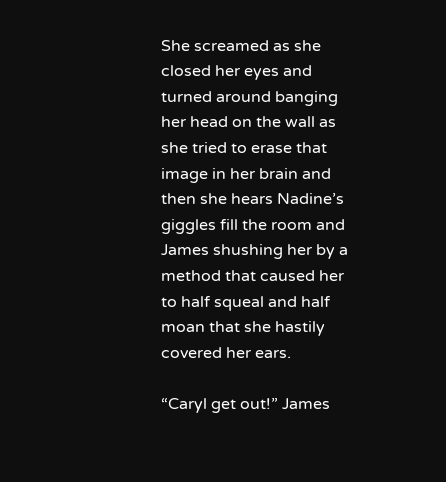She screamed as she closed her eyes and turned around banging her head on the wall as she tried to erase that image in her brain and then she hears Nadine’s giggles fill the room and James shushing her by a method that caused her to half squeal and half moan that she hastily covered her ears.

“Caryl get out!” James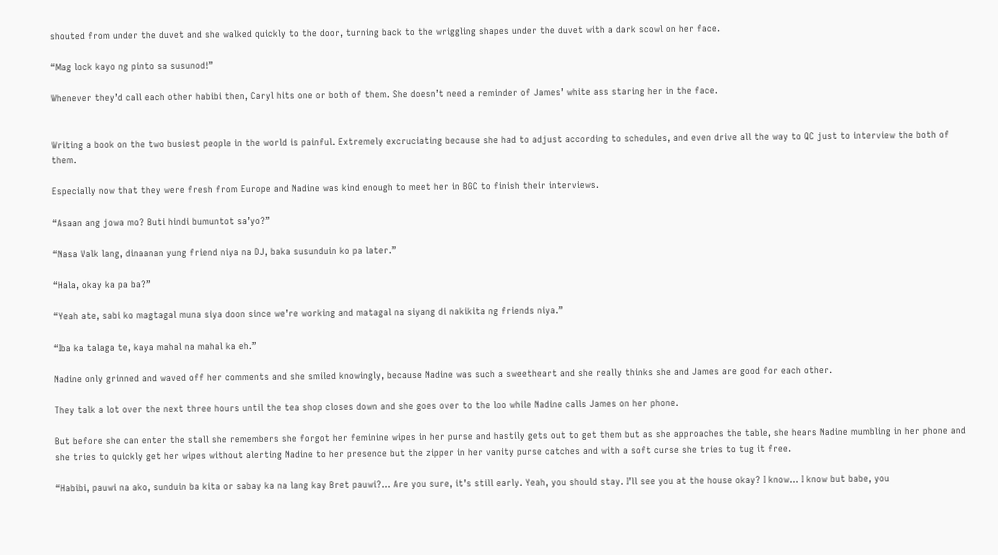shouted from under the duvet and she walked quickly to the door, turning back to the wriggling shapes under the duvet with a dark scowl on her face.

“Mag lock kayo ng pinto sa susunod!”

Whenever they’d call each other habibi then, Caryl hits one or both of them. She doesn’t need a reminder of James’ white ass staring her in the face.


Writing a book on the two busiest people in the world is painful. Extremely excruciating because she had to adjust according to schedules, and even drive all the way to QC just to interview the both of them.

Especially now that they were fresh from Europe and Nadine was kind enough to meet her in BGC to finish their interviews.

“Asaan ang jowa mo? Buti hindi bumuntot sa’yo?”

“Nasa Valk lang, dinaanan yung friend niya na DJ, baka susunduin ko pa later.”

“Hala, okay ka pa ba?”

“Yeah ate, sabi ko magtagal muna siya doon since we’re working and matagal na siyang di nakikita ng friends niya.”

“Iba ka talaga te, kaya mahal na mahal ka eh.”

Nadine only grinned and waved off her comments and she smiled knowingly, because Nadine was such a sweetheart and she really thinks she and James are good for each other.

They talk a lot over the next three hours until the tea shop closes down and she goes over to the loo while Nadine calls James on her phone.

But before she can enter the stall she remembers she forgot her feminine wipes in her purse and hastily gets out to get them but as she approaches the table, she hears Nadine mumbling in her phone and she tries to quickly get her wipes without alerting Nadine to her presence but the zipper in her vanity purse catches and with a soft curse she tries to tug it free.

“Habibi, pauwi na ako, sunduin ba kita or sabay ka na lang kay Bret pauwi?… Are you sure, it’s still early. Yeah, you should stay. I’ll see you at the house okay? I know… I know but babe, you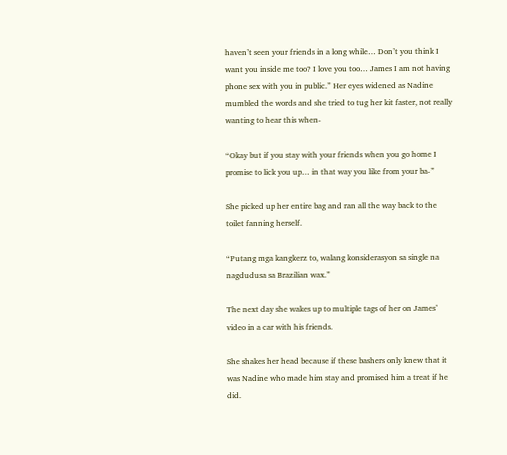haven’t seen your friends in a long while… Don’t you think I want you inside me too? I love you too… James I am not having phone sex with you in public.” Her eyes widened as Nadine mumbled the words and she tried to tug her kit faster, not really wanting to hear this when-

“Okay but if you stay with your friends when you go home I promise to lick you up… in that way you like from your ba-”

She picked up her entire bag and ran all the way back to the toilet fanning herself.

“Putang mga kangkerz to, walang konsiderasyon sa single na nagdudusa sa Brazilian wax.”

The next day she wakes up to multiple tags of her on James’ video in a car with his friends.

She shakes her head because if these bashers only knew that it was Nadine who made him stay and promised him a treat if he did.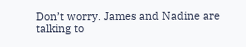Don’t worry. James and Nadine are talking to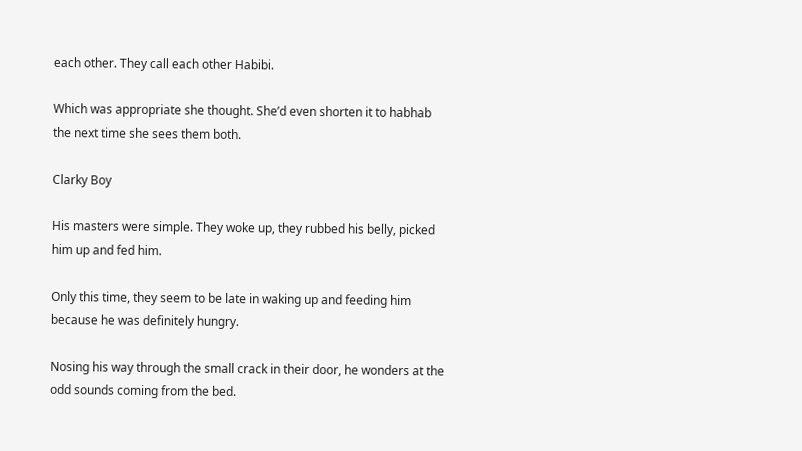each other. They call each other Habibi.

Which was appropriate she thought. She’d even shorten it to habhab the next time she sees them both.

Clarky Boy

His masters were simple. They woke up, they rubbed his belly, picked him up and fed him.

Only this time, they seem to be late in waking up and feeding him because he was definitely hungry.

Nosing his way through the small crack in their door, he wonders at the odd sounds coming from the bed.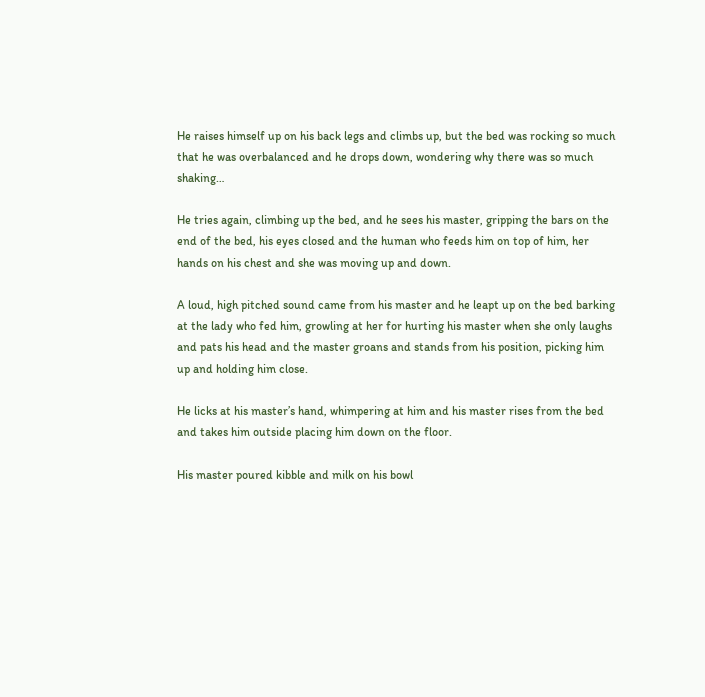He raises himself up on his back legs and climbs up, but the bed was rocking so much that he was overbalanced and he drops down, wondering why there was so much shaking…

He tries again, climbing up the bed, and he sees his master, gripping the bars on the end of the bed, his eyes closed and the human who feeds him on top of him, her hands on his chest and she was moving up and down.

A loud, high pitched sound came from his master and he leapt up on the bed barking at the lady who fed him, growling at her for hurting his master when she only laughs and pats his head and the master groans and stands from his position, picking him up and holding him close.

He licks at his master’s hand, whimpering at him and his master rises from the bed and takes him outside placing him down on the floor.

His master poured kibble and milk on his bowl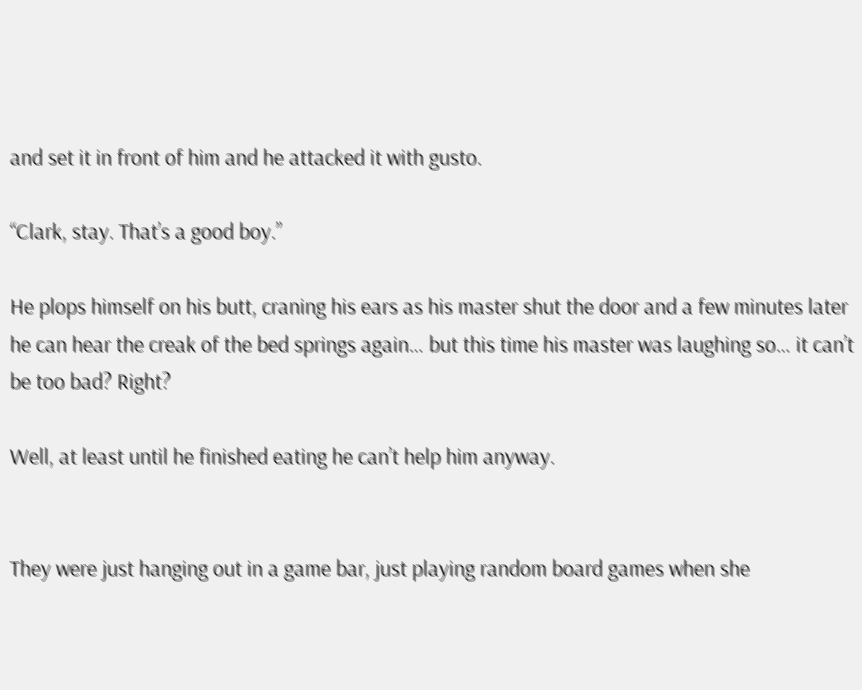and set it in front of him and he attacked it with gusto.

“Clark, stay. That’s a good boy.”

He plops himself on his butt, craning his ears as his master shut the door and a few minutes later he can hear the creak of the bed springs again… but this time his master was laughing so… it can’t be too bad? Right?

Well, at least until he finished eating he can’t help him anyway.


They were just hanging out in a game bar, just playing random board games when she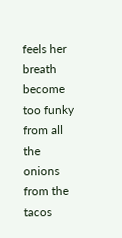feels her breath become too funky from all the onions from the tacos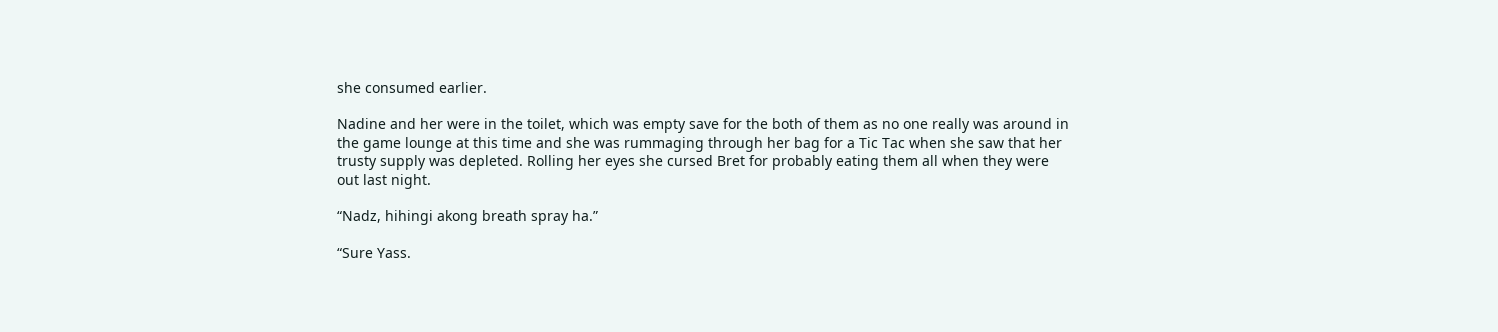she consumed earlier.

Nadine and her were in the toilet, which was empty save for the both of them as no one really was around in the game lounge at this time and she was rummaging through her bag for a Tic Tac when she saw that her trusty supply was depleted. Rolling her eyes she cursed Bret for probably eating them all when they were out last night.

“Nadz, hihingi akong breath spray ha.”

“Sure Yass.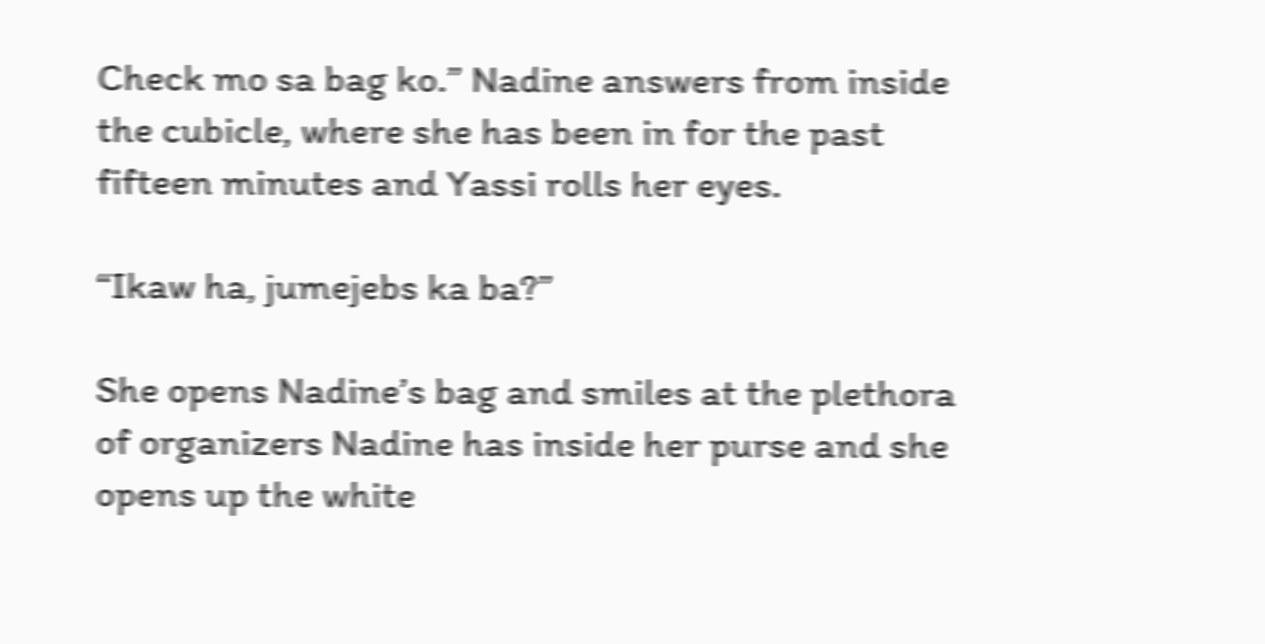Check mo sa bag ko.” Nadine answers from inside the cubicle, where she has been in for the past fifteen minutes and Yassi rolls her eyes.

“Ikaw ha, jumejebs ka ba?”

She opens Nadine’s bag and smiles at the plethora of organizers Nadine has inside her purse and she opens up the white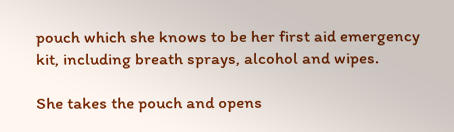pouch which she knows to be her first aid emergency kit, including breath sprays, alcohol and wipes.

She takes the pouch and opens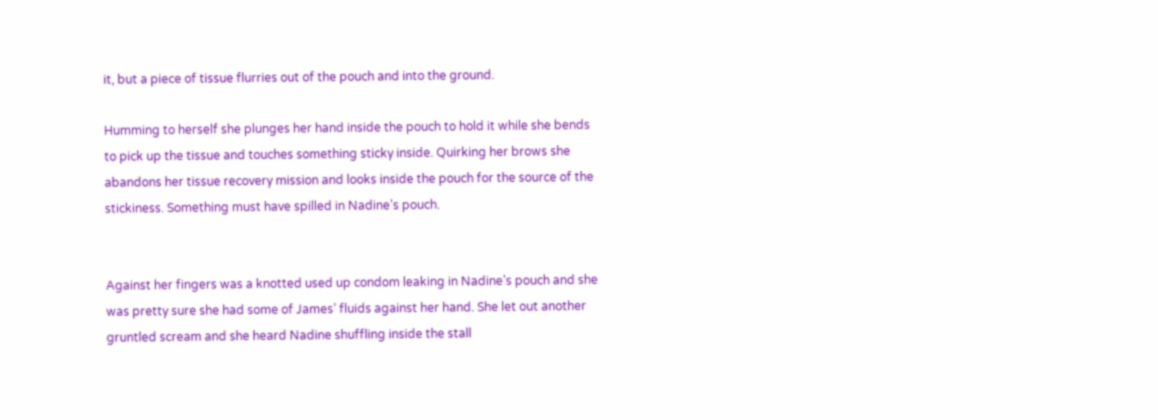it, but a piece of tissue flurries out of the pouch and into the ground.

Humming to herself she plunges her hand inside the pouch to hold it while she bends to pick up the tissue and touches something sticky inside. Quirking her brows she abandons her tissue recovery mission and looks inside the pouch for the source of the stickiness. Something must have spilled in Nadine’s pouch.


Against her fingers was a knotted used up condom leaking in Nadine’s pouch and she was pretty sure she had some of James’ fluids against her hand. She let out another gruntled scream and she heard Nadine shuffling inside the stall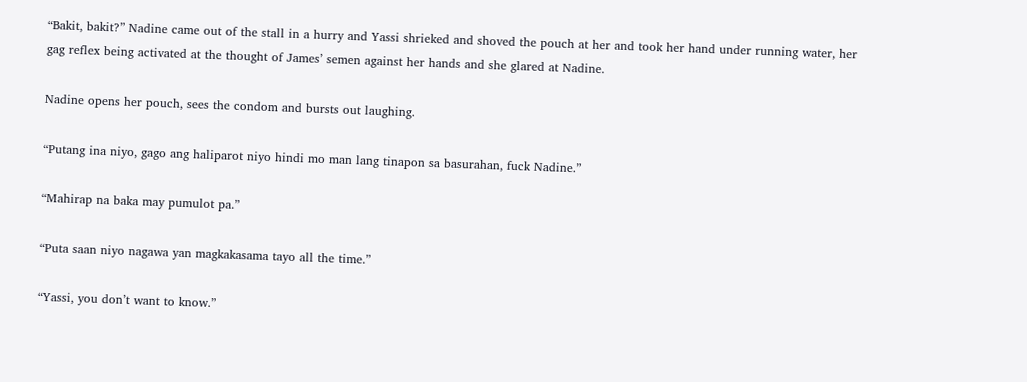“Bakit, bakit?” Nadine came out of the stall in a hurry and Yassi shrieked and shoved the pouch at her and took her hand under running water, her gag reflex being activated at the thought of James’ semen against her hands and she glared at Nadine.

Nadine opens her pouch, sees the condom and bursts out laughing.

“Putang ina niyo, gago ang haliparot niyo hindi mo man lang tinapon sa basurahan, fuck Nadine.”

“Mahirap na baka may pumulot pa.”

“Puta saan niyo nagawa yan magkakasama tayo all the time.”

“Yassi, you don’t want to know.”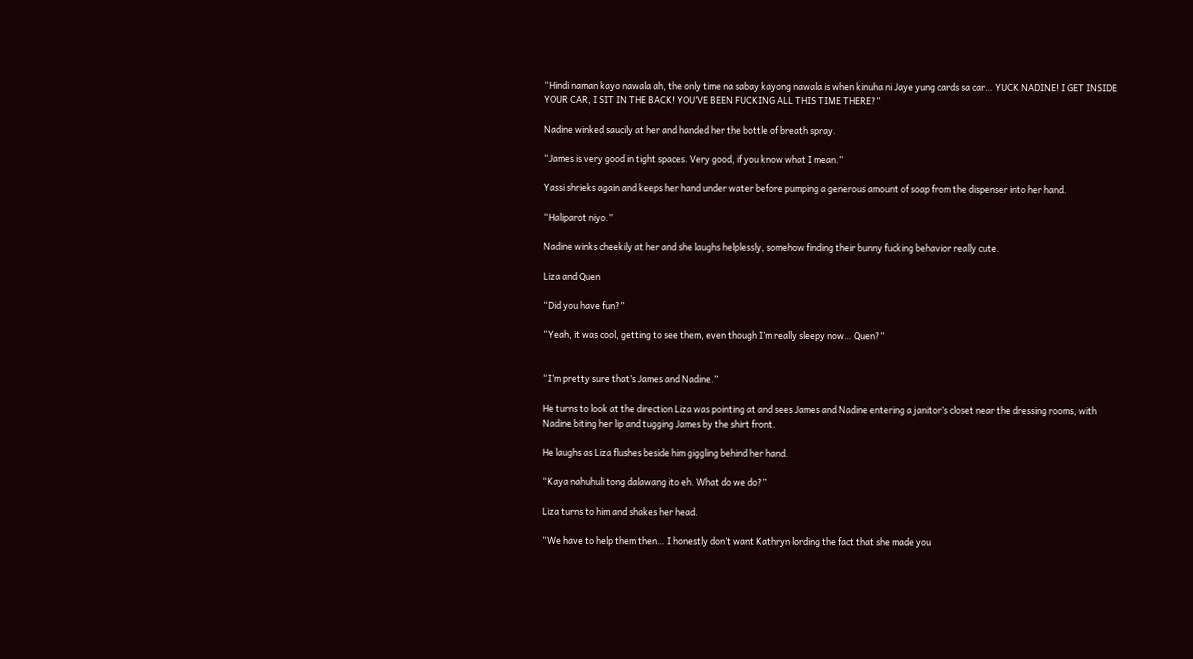“Hindi naman kayo nawala ah, the only time na sabay kayong nawala is when kinuha ni Jaye yung cards sa car… YUCK NADINE! I GET INSIDE YOUR CAR, I SIT IN THE BACK! YOU’VE BEEN FUCKING ALL THIS TIME THERE?”

Nadine winked saucily at her and handed her the bottle of breath spray.

“James is very good in tight spaces. Very good, if you know what I mean.”

Yassi shrieks again and keeps her hand under water before pumping a generous amount of soap from the dispenser into her hand.

“Haliparot niyo.”

Nadine winks cheekily at her and she laughs helplessly, somehow finding their bunny fucking behavior really cute.

Liza and Quen

“Did you have fun?”

“Yeah, it was cool, getting to see them, even though I’m really sleepy now… Quen?”


“I’m pretty sure that’s James and Nadine.”

He turns to look at the direction Liza was pointing at and sees James and Nadine entering a janitor’s closet near the dressing rooms, with Nadine biting her lip and tugging James by the shirt front.

He laughs as Liza flushes beside him giggling behind her hand.

“Kaya nahuhuli tong dalawang ito eh. What do we do?”

Liza turns to him and shakes her head.

“We have to help them then… I honestly don’t want Kathryn lording the fact that she made you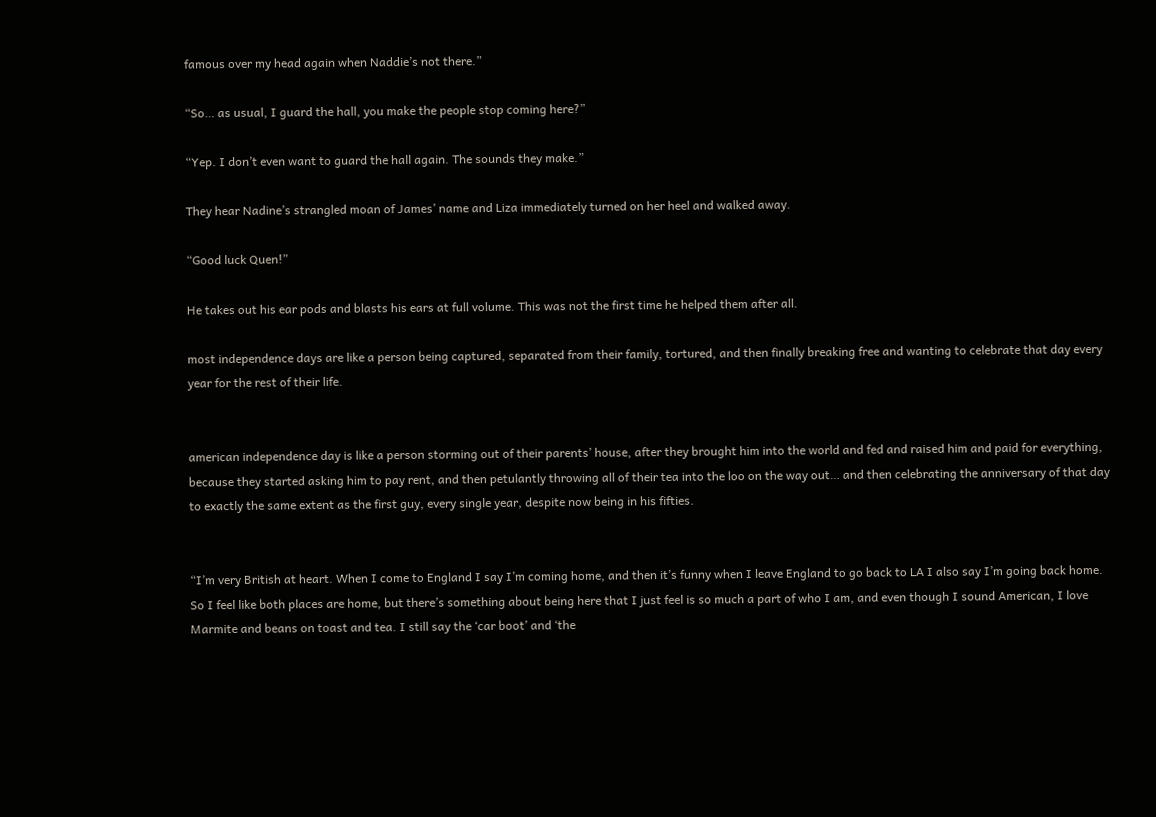famous over my head again when Naddie’s not there.”

“So… as usual, I guard the hall, you make the people stop coming here?”

“Yep. I don’t even want to guard the hall again. The sounds they make.”

They hear Nadine’s strangled moan of James’ name and Liza immediately turned on her heel and walked away.

“Good luck Quen!”

He takes out his ear pods and blasts his ears at full volume. This was not the first time he helped them after all.

most independence days are like a person being captured, separated from their family, tortured, and then finally breaking free and wanting to celebrate that day every year for the rest of their life.


american independence day is like a person storming out of their parents’ house, after they brought him into the world and fed and raised him and paid for everything, because they started asking him to pay rent, and then petulantly throwing all of their tea into the loo on the way out… and then celebrating the anniversary of that day to exactly the same extent as the first guy, every single year, despite now being in his fifties.


“I’m very British at heart. When I come to England I say I’m coming home, and then it’s funny when I leave England to go back to LA I also say I’m going back home. So I feel like both places are home, but there’s something about being here that I just feel is so much a part of who I am, and even though I sound American, I love Marmite and beans on toast and tea. I still say the ‘car boot’ and ‘the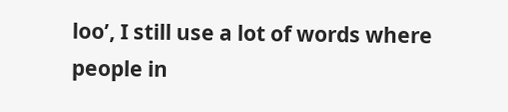loo’, I still use a lot of words where people in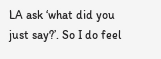LA ask ‘what did you just say?’. So I do feel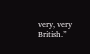very, very British.”